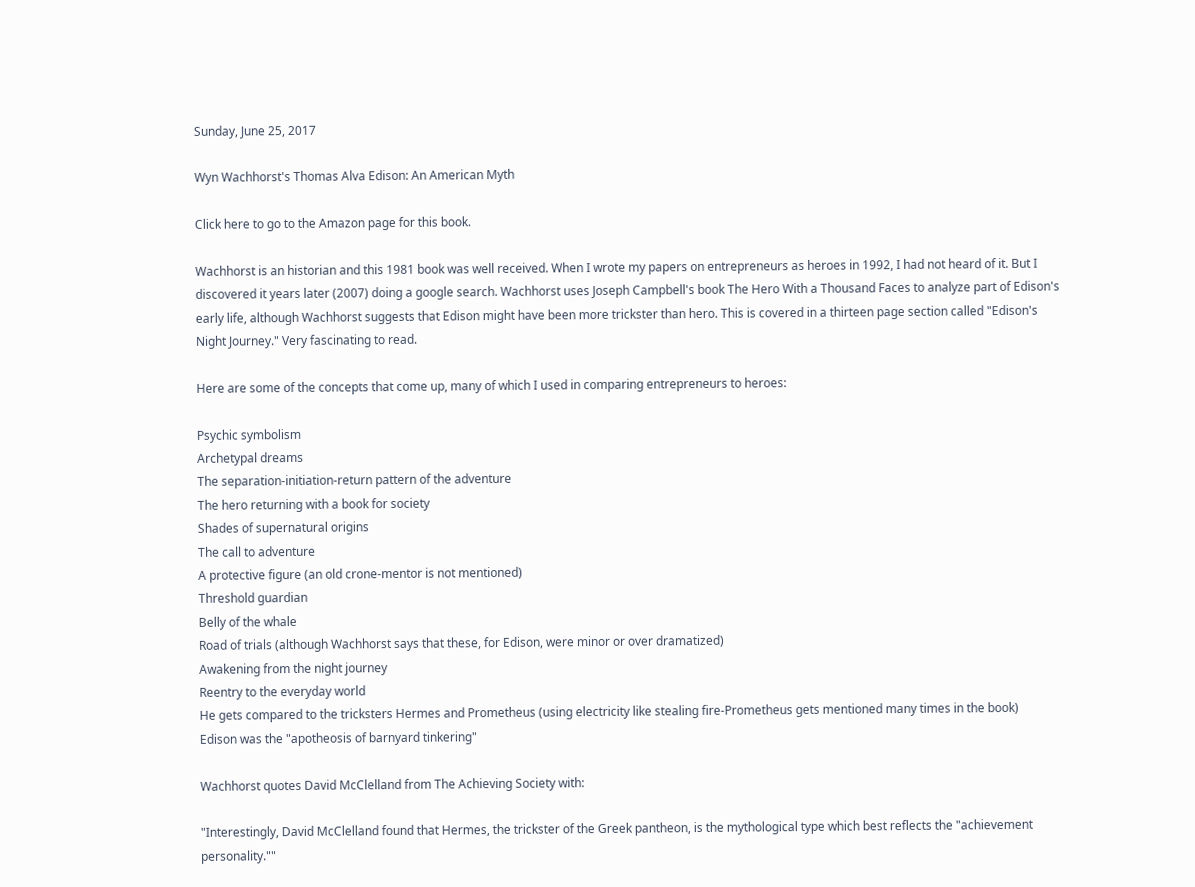Sunday, June 25, 2017

Wyn Wachhorst's Thomas Alva Edison: An American Myth

Click here to go to the Amazon page for this book.

Wachhorst is an historian and this 1981 book was well received. When I wrote my papers on entrepreneurs as heroes in 1992, I had not heard of it. But I discovered it years later (2007) doing a google search. Wachhorst uses Joseph Campbell's book The Hero With a Thousand Faces to analyze part of Edison's early life, although Wachhorst suggests that Edison might have been more trickster than hero. This is covered in a thirteen page section called "Edison's Night Journey." Very fascinating to read.

Here are some of the concepts that come up, many of which I used in comparing entrepreneurs to heroes:

Psychic symbolism
Archetypal dreams
The separation-initiation-return pattern of the adventure
The hero returning with a book for society
Shades of supernatural origins
The call to adventure
A protective figure (an old crone-mentor is not mentioned)
Threshold guardian
Belly of the whale
Road of trials (although Wachhorst says that these, for Edison, were minor or over dramatized)
Awakening from the night journey
Reentry to the everyday world
He gets compared to the tricksters Hermes and Prometheus (using electricity like stealing fire-Prometheus gets mentioned many times in the book)
Edison was the "apotheosis of barnyard tinkering"

Wachhorst quotes David McClelland from The Achieving Society with:

"Interestingly, David McClelland found that Hermes, the trickster of the Greek pantheon, is the mythological type which best reflects the "achievement personality.""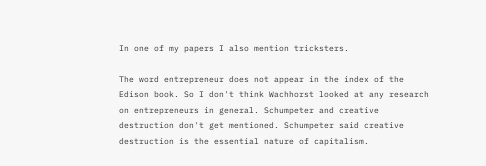In one of my papers I also mention tricksters.

The word entrepreneur does not appear in the index of the Edison book. So I don't think Wachhorst looked at any research on entrepreneurs in general. Schumpeter and creative destruction don't get mentioned. Schumpeter said creative destruction is the essential nature of capitalism.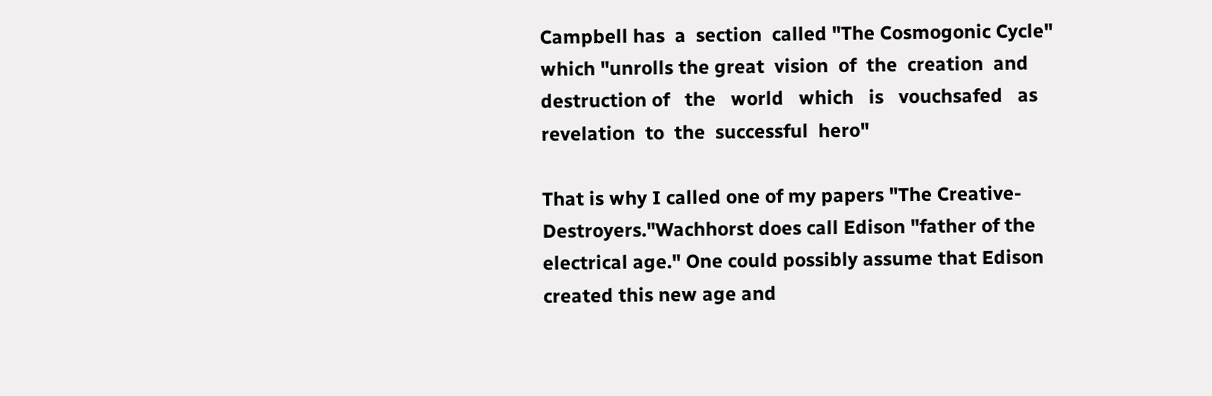Campbell has  a  section  called "The Cosmogonic Cycle" which "unrolls the great  vision  of  the  creation  and  destruction of   the   world   which   is   vouchsafed   as revelation  to  the  successful  hero"

That is why I called one of my papers "The Creative-Destroyers."Wachhorst does call Edison "father of the electrical age." One could possibly assume that Edison created this new age and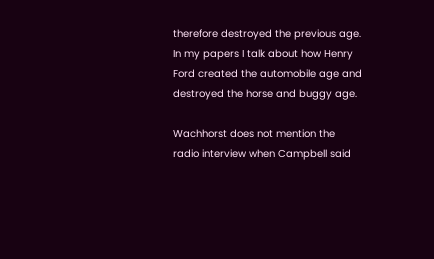therefore destroyed the previous age. In my papers I talk about how Henry Ford created the automobile age and destroyed the horse and buggy age.

Wachhorst does not mention the radio interview when Campbell said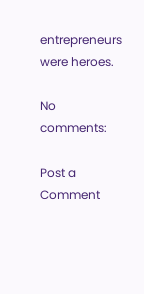entrepreneurs were heroes.

No comments:

Post a Comment